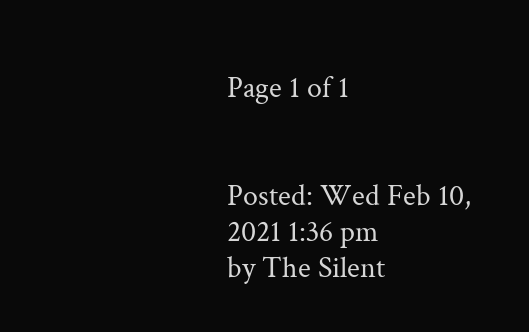Page 1 of 1


Posted: Wed Feb 10, 2021 1:36 pm
by The Silent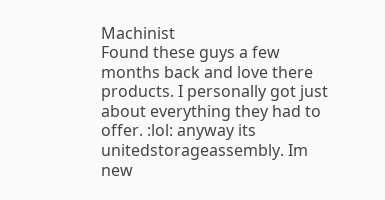Machinist
Found these guys a few months back and love there products. I personally got just about everything they had to offer. :lol: anyway its unitedstorageassembly. Im new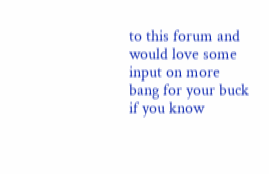to this forum and would love some input on more bang for your buck if you know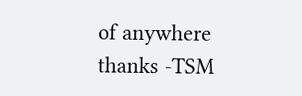of anywhere thanks -TSM